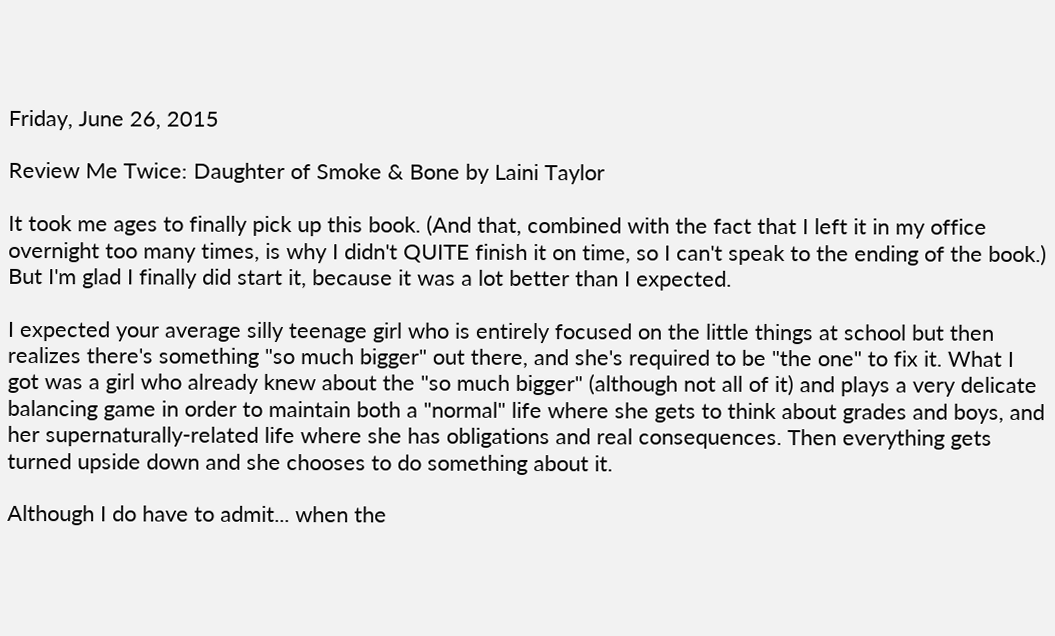Friday, June 26, 2015

Review Me Twice: Daughter of Smoke & Bone by Laini Taylor

It took me ages to finally pick up this book. (And that, combined with the fact that I left it in my office overnight too many times, is why I didn't QUITE finish it on time, so I can't speak to the ending of the book.) But I'm glad I finally did start it, because it was a lot better than I expected.

I expected your average silly teenage girl who is entirely focused on the little things at school but then realizes there's something "so much bigger" out there, and she's required to be "the one" to fix it. What I got was a girl who already knew about the "so much bigger" (although not all of it) and plays a very delicate balancing game in order to maintain both a "normal" life where she gets to think about grades and boys, and her supernaturally-related life where she has obligations and real consequences. Then everything gets turned upside down and she chooses to do something about it.

Although I do have to admit... when the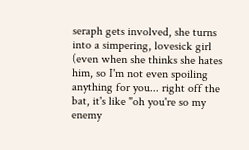seraph gets involved, she turns into a simpering, lovesick girl (even when she thinks she hates him, so I'm not even spoiling anything for you... right off the bat, it's like "oh you're so my enemy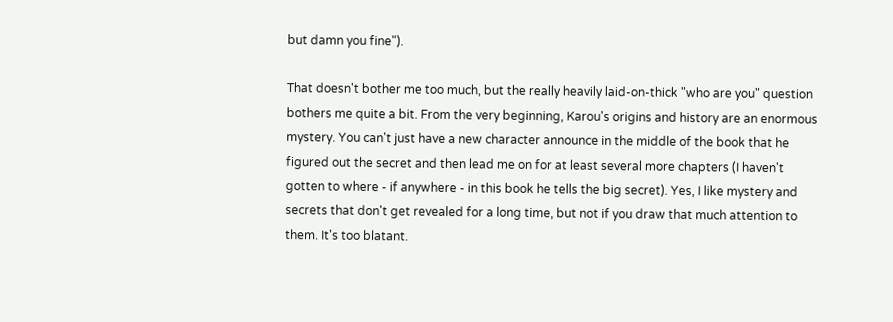but damn you fine").

That doesn't bother me too much, but the really heavily laid-on-thick "who are you" question bothers me quite a bit. From the very beginning, Karou's origins and history are an enormous mystery. You can't just have a new character announce in the middle of the book that he figured out the secret and then lead me on for at least several more chapters (I haven't gotten to where - if anywhere - in this book he tells the big secret). Yes, I like mystery and secrets that don't get revealed for a long time, but not if you draw that much attention to them. It's too blatant.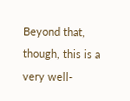Beyond that, though, this is a very well-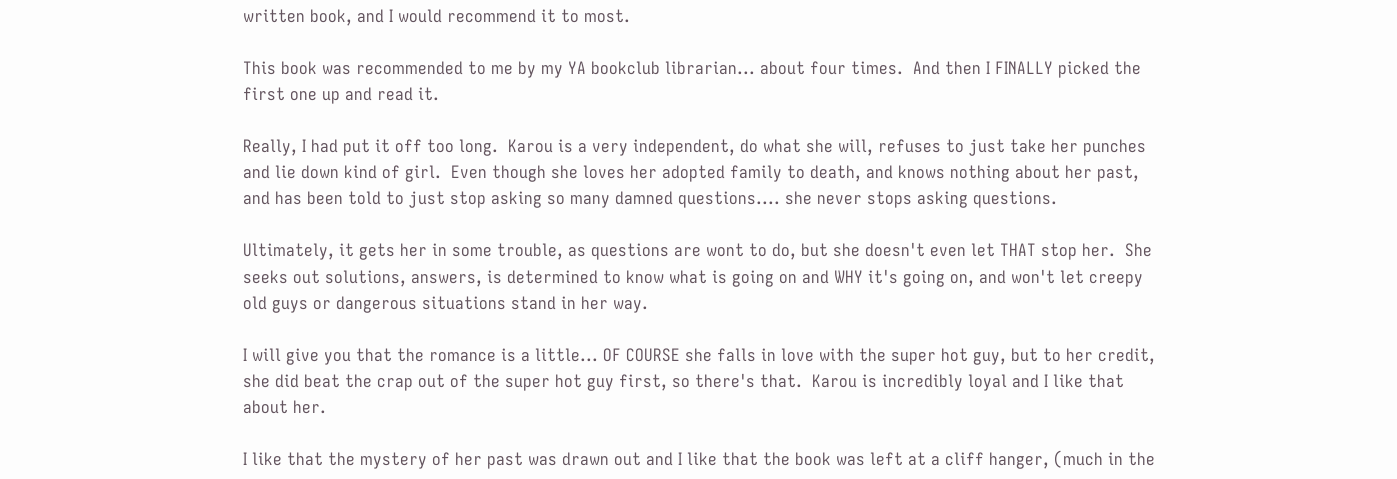written book, and I would recommend it to most.

This book was recommended to me by my YA bookclub librarian... about four times.  And then I FINALLY picked the first one up and read it.

Really, I had put it off too long.  Karou is a very independent, do what she will, refuses to just take her punches and lie down kind of girl.  Even though she loves her adopted family to death, and knows nothing about her past, and has been told to just stop asking so many damned questions.... she never stops asking questions.

Ultimately, it gets her in some trouble, as questions are wont to do, but she doesn't even let THAT stop her.  She seeks out solutions, answers, is determined to know what is going on and WHY it's going on, and won't let creepy old guys or dangerous situations stand in her way.

I will give you that the romance is a little... OF COURSE she falls in love with the super hot guy, but to her credit, she did beat the crap out of the super hot guy first, so there's that.  Karou is incredibly loyal and I like that about her.

I like that the mystery of her past was drawn out and I like that the book was left at a cliff hanger, (much in the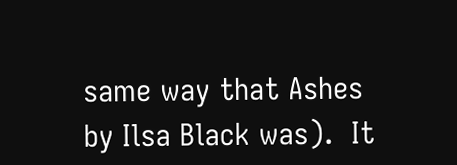same way that Ashes by Ilsa Black was).  It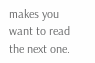makes you want to read the next one.